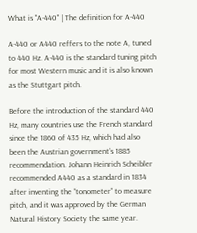What is "A-440" | The definition for A-440

A-440 or A440 reffers to the note A, tuned to 440 Hz. A-440 is the standard tuning pitch for most Western music and it is also known as the Stuttgart pitch.

Before the introduction of the standard 440 Hz, many countries use the French standard since the 1860 of 435 Hz, which had also been the Austrian government’s 1885 recommendation. Johann Heinrich Scheibler recommended A440 as a standard in 1834 after inventing the “tonometer” to measure pitch, and it was approved by the German Natural History Society the same year.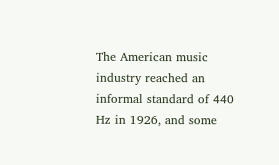The American music industry reached an informal standard of 440 Hz in 1926, and some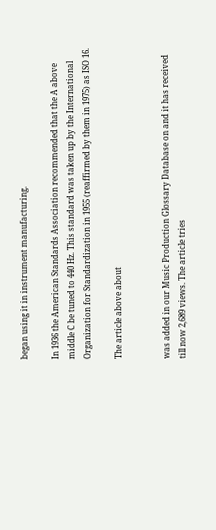began using it in instrument manufacturing.

In 1936 the American Standards Association recommended that the A above middle C be tuned to 440 Hz. This standard was taken up by the International Organization for Standardization in 1955 (reaffirmed by them in 1975) as ISO 16.

The article above about


was added in our Music Production Glossary Database on and it has received till now 2,689 views. The article tries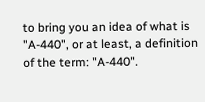to bring you an idea of what is "A-440", or at least, a definition of the term: "A-440".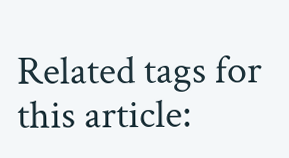Related tags for this article: